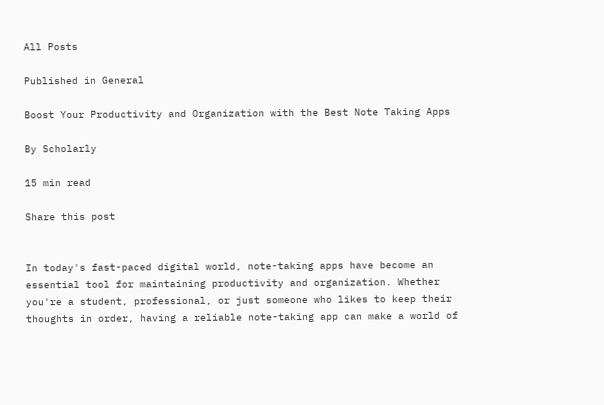All Posts

Published in General

Boost Your Productivity and Organization with the Best Note Taking Apps

By Scholarly

15 min read

Share this post


In today's fast-paced digital world, note-taking apps have become an essential tool for maintaining productivity and organization. Whether you're a student, professional, or just someone who likes to keep their thoughts in order, having a reliable note-taking app can make a world of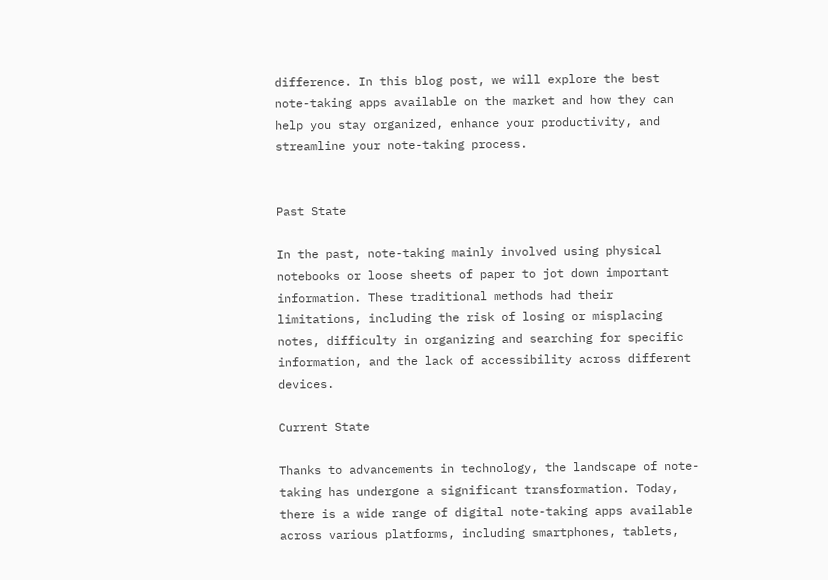difference. In this blog post, we will explore the best note-taking apps available on the market and how they can help you stay organized, enhance your productivity, and streamline your note-taking process.


Past State

In the past, note-taking mainly involved using physical notebooks or loose sheets of paper to jot down important information. These traditional methods had their limitations, including the risk of losing or misplacing notes, difficulty in organizing and searching for specific information, and the lack of accessibility across different devices.

Current State

Thanks to advancements in technology, the landscape of note-taking has undergone a significant transformation. Today, there is a wide range of digital note-taking apps available across various platforms, including smartphones, tablets,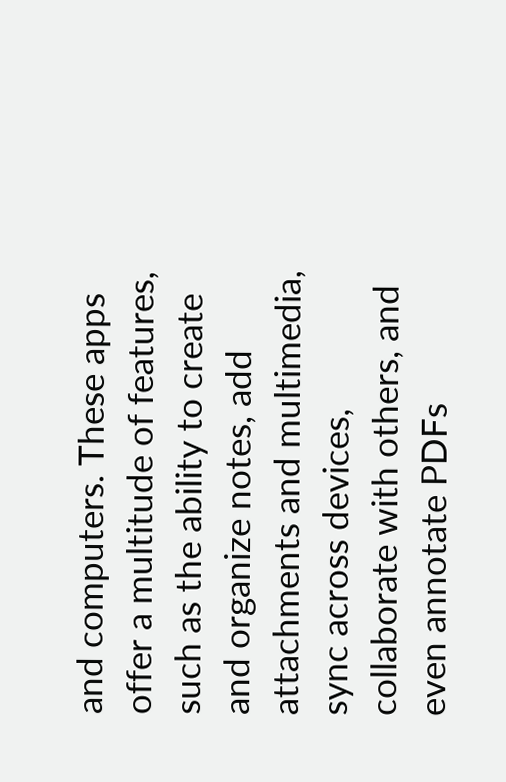and computers. These apps offer a multitude of features, such as the ability to create and organize notes, add attachments and multimedia, sync across devices, collaborate with others, and even annotate PDFs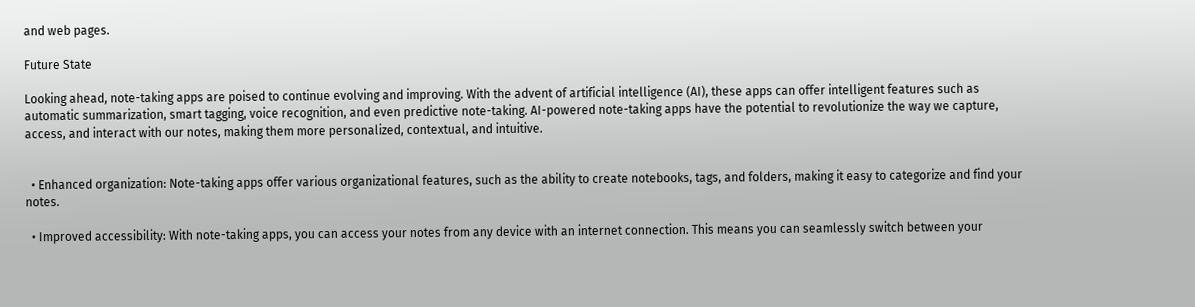and web pages.

Future State

Looking ahead, note-taking apps are poised to continue evolving and improving. With the advent of artificial intelligence (AI), these apps can offer intelligent features such as automatic summarization, smart tagging, voice recognition, and even predictive note-taking. AI-powered note-taking apps have the potential to revolutionize the way we capture, access, and interact with our notes, making them more personalized, contextual, and intuitive.


  • Enhanced organization: Note-taking apps offer various organizational features, such as the ability to create notebooks, tags, and folders, making it easy to categorize and find your notes.

  • Improved accessibility: With note-taking apps, you can access your notes from any device with an internet connection. This means you can seamlessly switch between your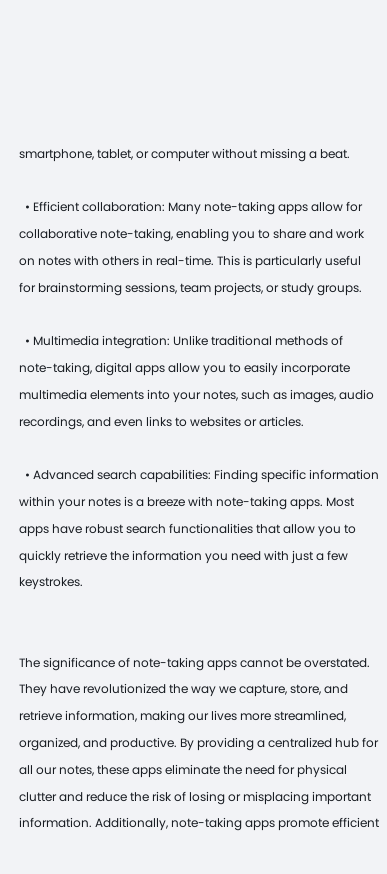smartphone, tablet, or computer without missing a beat.

  • Efficient collaboration: Many note-taking apps allow for collaborative note-taking, enabling you to share and work on notes with others in real-time. This is particularly useful for brainstorming sessions, team projects, or study groups.

  • Multimedia integration: Unlike traditional methods of note-taking, digital apps allow you to easily incorporate multimedia elements into your notes, such as images, audio recordings, and even links to websites or articles.

  • Advanced search capabilities: Finding specific information within your notes is a breeze with note-taking apps. Most apps have robust search functionalities that allow you to quickly retrieve the information you need with just a few keystrokes.


The significance of note-taking apps cannot be overstated. They have revolutionized the way we capture, store, and retrieve information, making our lives more streamlined, organized, and productive. By providing a centralized hub for all our notes, these apps eliminate the need for physical clutter and reduce the risk of losing or misplacing important information. Additionally, note-taking apps promote efficient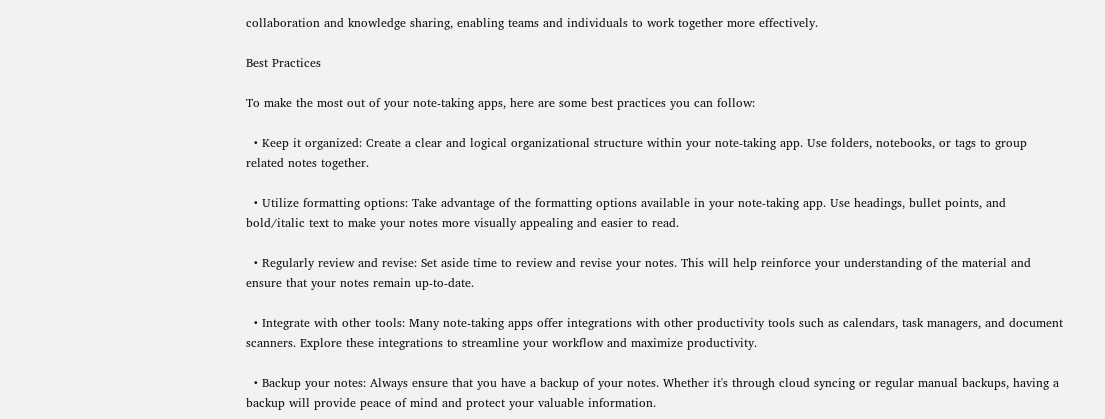collaboration and knowledge sharing, enabling teams and individuals to work together more effectively.

Best Practices

To make the most out of your note-taking apps, here are some best practices you can follow:

  • Keep it organized: Create a clear and logical organizational structure within your note-taking app. Use folders, notebooks, or tags to group related notes together.

  • Utilize formatting options: Take advantage of the formatting options available in your note-taking app. Use headings, bullet points, and bold/italic text to make your notes more visually appealing and easier to read.

  • Regularly review and revise: Set aside time to review and revise your notes. This will help reinforce your understanding of the material and ensure that your notes remain up-to-date.

  • Integrate with other tools: Many note-taking apps offer integrations with other productivity tools such as calendars, task managers, and document scanners. Explore these integrations to streamline your workflow and maximize productivity.

  • Backup your notes: Always ensure that you have a backup of your notes. Whether it's through cloud syncing or regular manual backups, having a backup will provide peace of mind and protect your valuable information.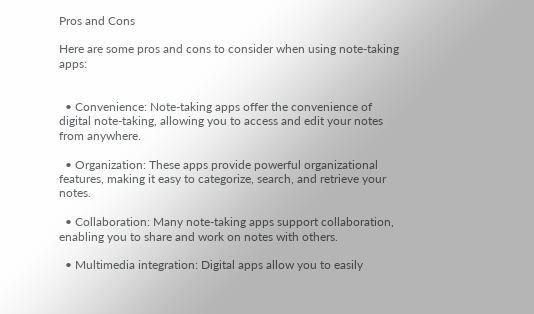Pros and Cons

Here are some pros and cons to consider when using note-taking apps:


  • Convenience: Note-taking apps offer the convenience of digital note-taking, allowing you to access and edit your notes from anywhere.

  • Organization: These apps provide powerful organizational features, making it easy to categorize, search, and retrieve your notes.

  • Collaboration: Many note-taking apps support collaboration, enabling you to share and work on notes with others.

  • Multimedia integration: Digital apps allow you to easily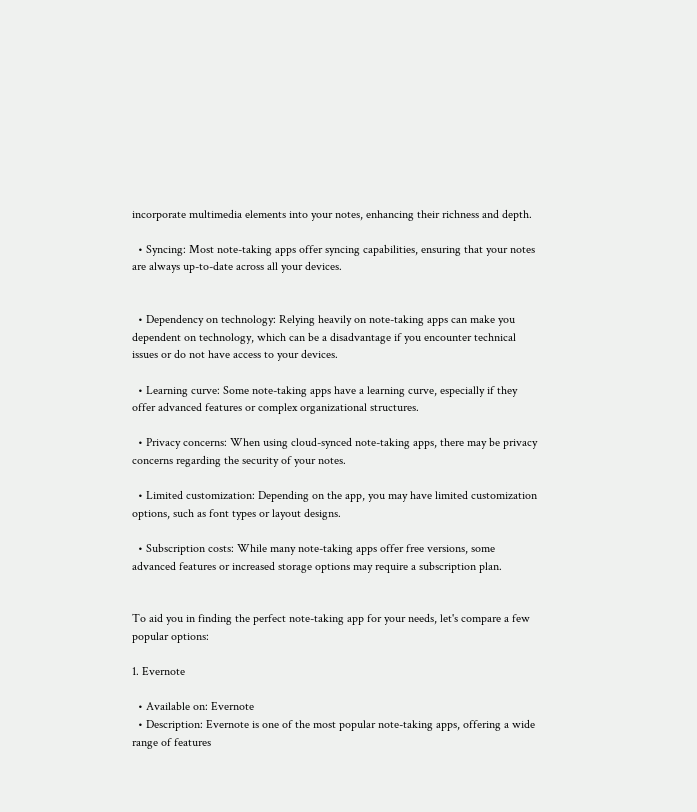incorporate multimedia elements into your notes, enhancing their richness and depth.

  • Syncing: Most note-taking apps offer syncing capabilities, ensuring that your notes are always up-to-date across all your devices.


  • Dependency on technology: Relying heavily on note-taking apps can make you dependent on technology, which can be a disadvantage if you encounter technical issues or do not have access to your devices.

  • Learning curve: Some note-taking apps have a learning curve, especially if they offer advanced features or complex organizational structures.

  • Privacy concerns: When using cloud-synced note-taking apps, there may be privacy concerns regarding the security of your notes.

  • Limited customization: Depending on the app, you may have limited customization options, such as font types or layout designs.

  • Subscription costs: While many note-taking apps offer free versions, some advanced features or increased storage options may require a subscription plan.


To aid you in finding the perfect note-taking app for your needs, let's compare a few popular options:

1. Evernote

  • Available on: Evernote
  • Description: Evernote is one of the most popular note-taking apps, offering a wide range of features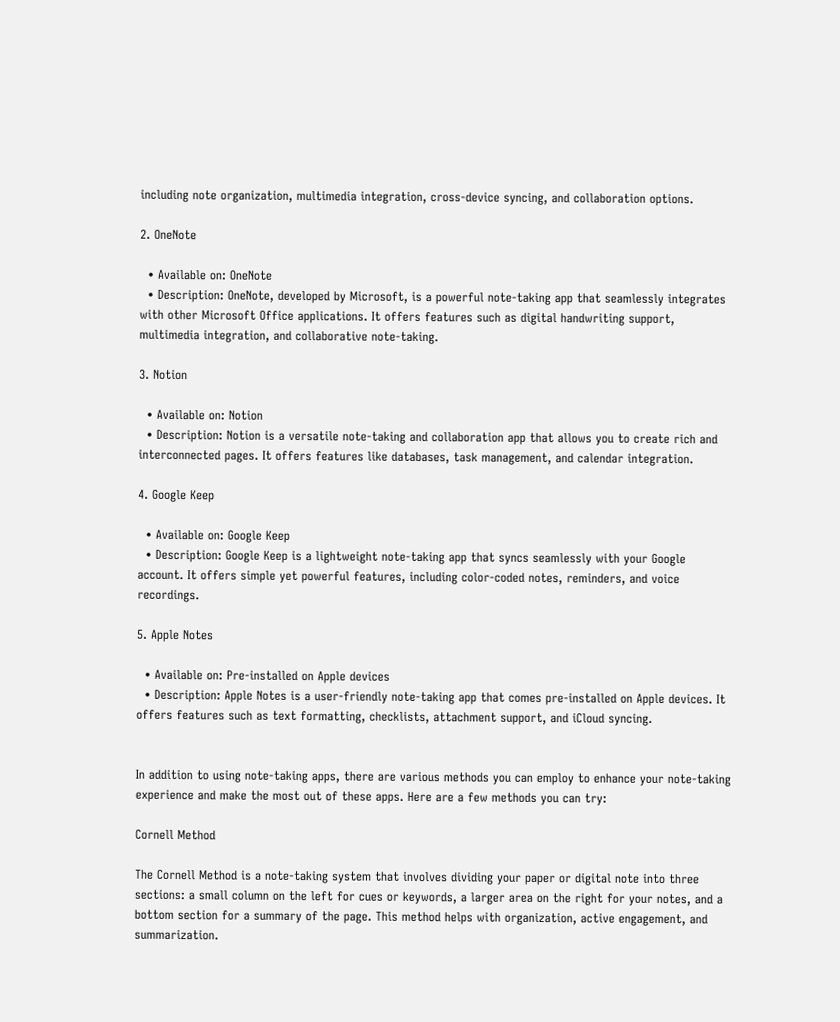including note organization, multimedia integration, cross-device syncing, and collaboration options.

2. OneNote

  • Available on: OneNote
  • Description: OneNote, developed by Microsoft, is a powerful note-taking app that seamlessly integrates with other Microsoft Office applications. It offers features such as digital handwriting support, multimedia integration, and collaborative note-taking.

3. Notion

  • Available on: Notion
  • Description: Notion is a versatile note-taking and collaboration app that allows you to create rich and interconnected pages. It offers features like databases, task management, and calendar integration.

4. Google Keep

  • Available on: Google Keep
  • Description: Google Keep is a lightweight note-taking app that syncs seamlessly with your Google account. It offers simple yet powerful features, including color-coded notes, reminders, and voice recordings.

5. Apple Notes

  • Available on: Pre-installed on Apple devices
  • Description: Apple Notes is a user-friendly note-taking app that comes pre-installed on Apple devices. It offers features such as text formatting, checklists, attachment support, and iCloud syncing.


In addition to using note-taking apps, there are various methods you can employ to enhance your note-taking experience and make the most out of these apps. Here are a few methods you can try:

Cornell Method

The Cornell Method is a note-taking system that involves dividing your paper or digital note into three sections: a small column on the left for cues or keywords, a larger area on the right for your notes, and a bottom section for a summary of the page. This method helps with organization, active engagement, and summarization.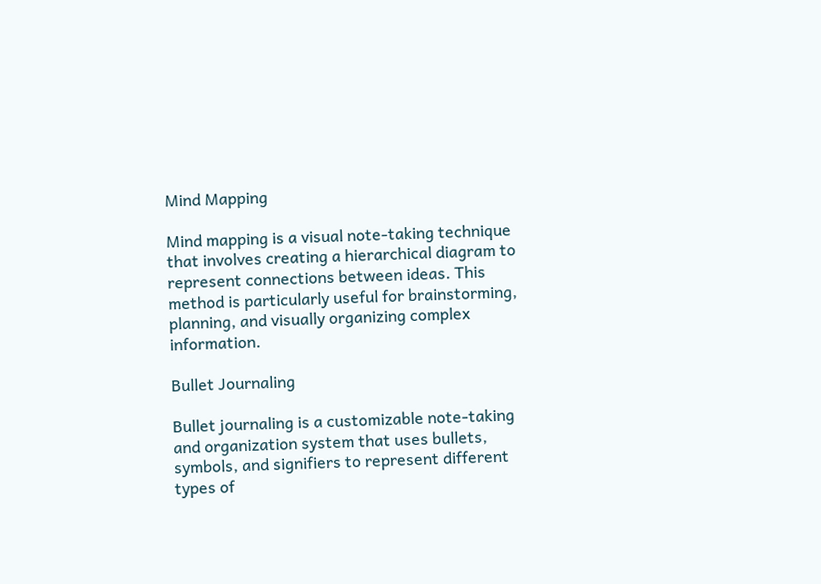Mind Mapping

Mind mapping is a visual note-taking technique that involves creating a hierarchical diagram to represent connections between ideas. This method is particularly useful for brainstorming, planning, and visually organizing complex information.

Bullet Journaling

Bullet journaling is a customizable note-taking and organization system that uses bullets, symbols, and signifiers to represent different types of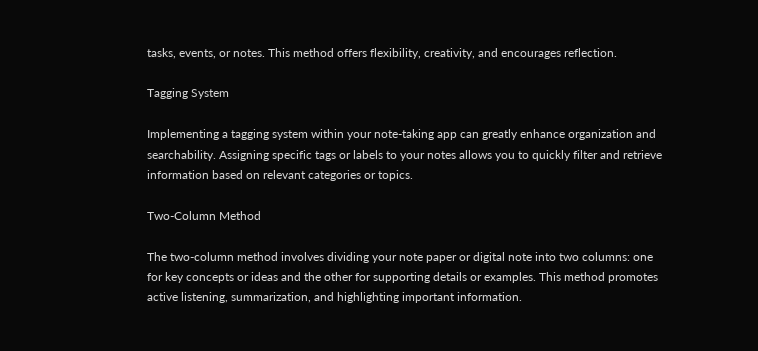tasks, events, or notes. This method offers flexibility, creativity, and encourages reflection.

Tagging System

Implementing a tagging system within your note-taking app can greatly enhance organization and searchability. Assigning specific tags or labels to your notes allows you to quickly filter and retrieve information based on relevant categories or topics.

Two-Column Method

The two-column method involves dividing your note paper or digital note into two columns: one for key concepts or ideas and the other for supporting details or examples. This method promotes active listening, summarization, and highlighting important information.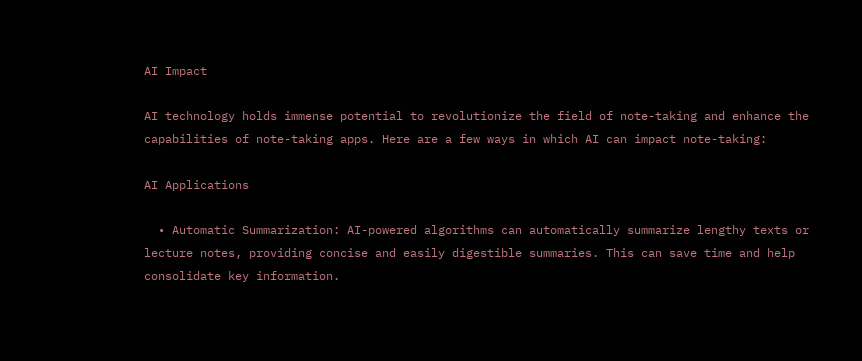AI Impact

AI technology holds immense potential to revolutionize the field of note-taking and enhance the capabilities of note-taking apps. Here are a few ways in which AI can impact note-taking:

AI Applications

  • Automatic Summarization: AI-powered algorithms can automatically summarize lengthy texts or lecture notes, providing concise and easily digestible summaries. This can save time and help consolidate key information.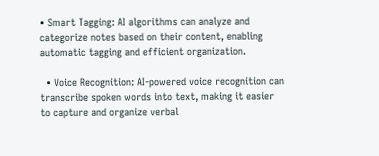• Smart Tagging: AI algorithms can analyze and categorize notes based on their content, enabling automatic tagging and efficient organization.

  • Voice Recognition: AI-powered voice recognition can transcribe spoken words into text, making it easier to capture and organize verbal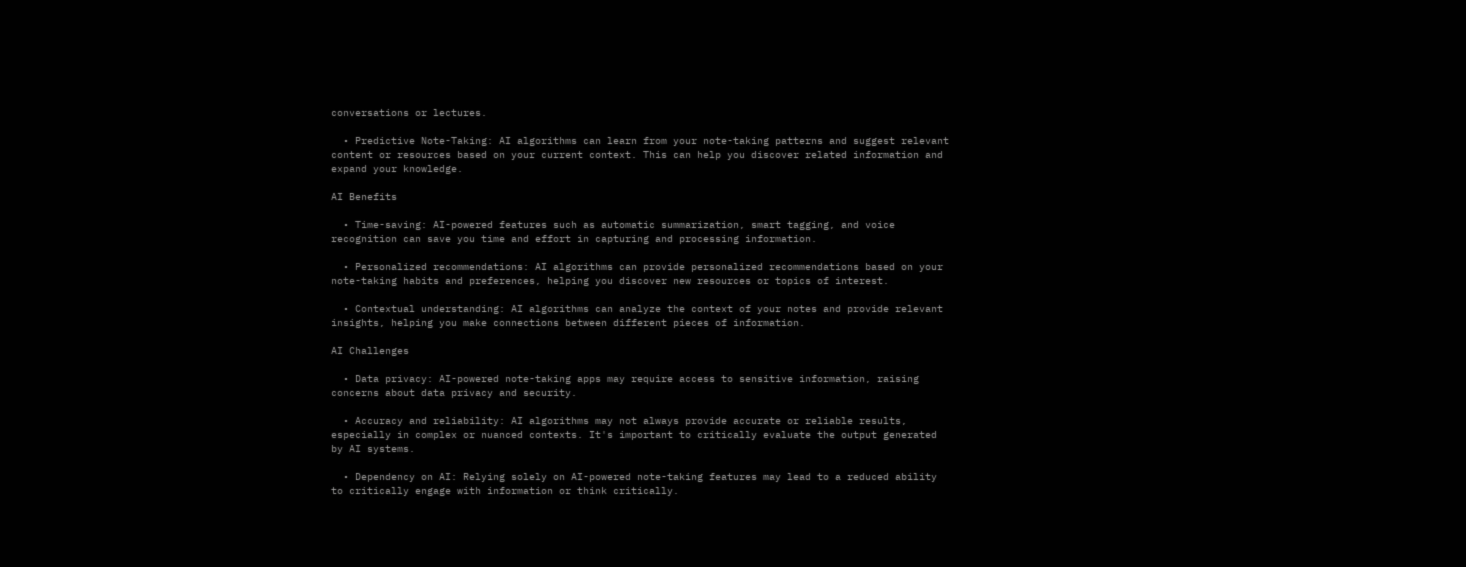conversations or lectures.

  • Predictive Note-Taking: AI algorithms can learn from your note-taking patterns and suggest relevant content or resources based on your current context. This can help you discover related information and expand your knowledge.

AI Benefits

  • Time-saving: AI-powered features such as automatic summarization, smart tagging, and voice recognition can save you time and effort in capturing and processing information.

  • Personalized recommendations: AI algorithms can provide personalized recommendations based on your note-taking habits and preferences, helping you discover new resources or topics of interest.

  • Contextual understanding: AI algorithms can analyze the context of your notes and provide relevant insights, helping you make connections between different pieces of information.

AI Challenges

  • Data privacy: AI-powered note-taking apps may require access to sensitive information, raising concerns about data privacy and security.

  • Accuracy and reliability: AI algorithms may not always provide accurate or reliable results, especially in complex or nuanced contexts. It's important to critically evaluate the output generated by AI systems.

  • Dependency on AI: Relying solely on AI-powered note-taking features may lead to a reduced ability to critically engage with information or think critically.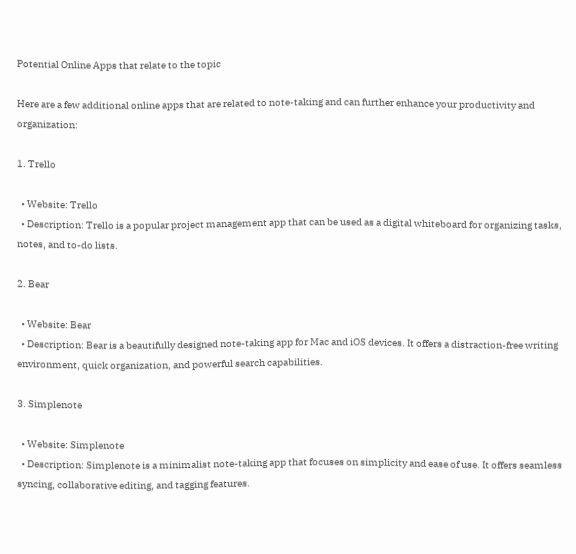Potential Online Apps that relate to the topic

Here are a few additional online apps that are related to note-taking and can further enhance your productivity and organization:

1. Trello

  • Website: Trello
  • Description: Trello is a popular project management app that can be used as a digital whiteboard for organizing tasks, notes, and to-do lists.

2. Bear

  • Website: Bear
  • Description: Bear is a beautifully designed note-taking app for Mac and iOS devices. It offers a distraction-free writing environment, quick organization, and powerful search capabilities.

3. Simplenote

  • Website: Simplenote
  • Description: Simplenote is a minimalist note-taking app that focuses on simplicity and ease of use. It offers seamless syncing, collaborative editing, and tagging features.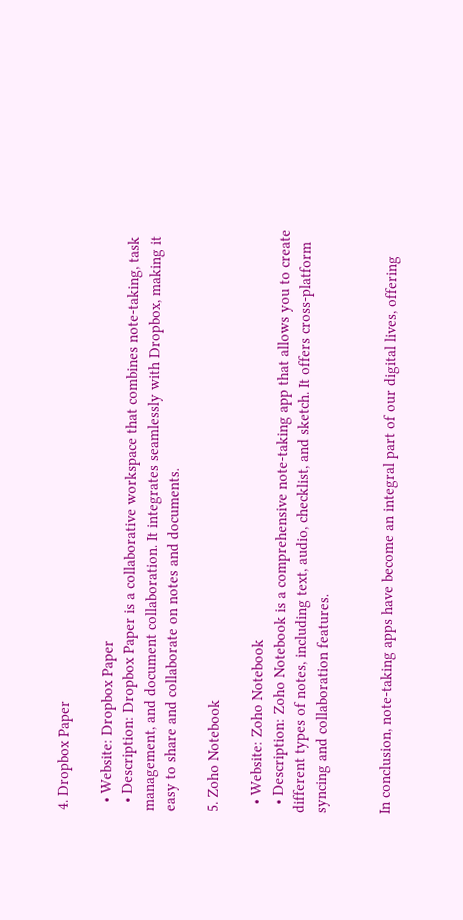4. Dropbox Paper

  • Website: Dropbox Paper
  • Description: Dropbox Paper is a collaborative workspace that combines note-taking, task management, and document collaboration. It integrates seamlessly with Dropbox, making it easy to share and collaborate on notes and documents.

5. Zoho Notebook

  • Website: Zoho Notebook
  • Description: Zoho Notebook is a comprehensive note-taking app that allows you to create different types of notes, including text, audio, checklist, and sketch. It offers cross-platform syncing and collaboration features.


In conclusion, note-taking apps have become an integral part of our digital lives, offering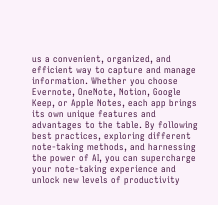us a convenient, organized, and efficient way to capture and manage information. Whether you choose Evernote, OneNote, Notion, Google Keep, or Apple Notes, each app brings its own unique features and advantages to the table. By following best practices, exploring different note-taking methods, and harnessing the power of AI, you can supercharge your note-taking experience and unlock new levels of productivity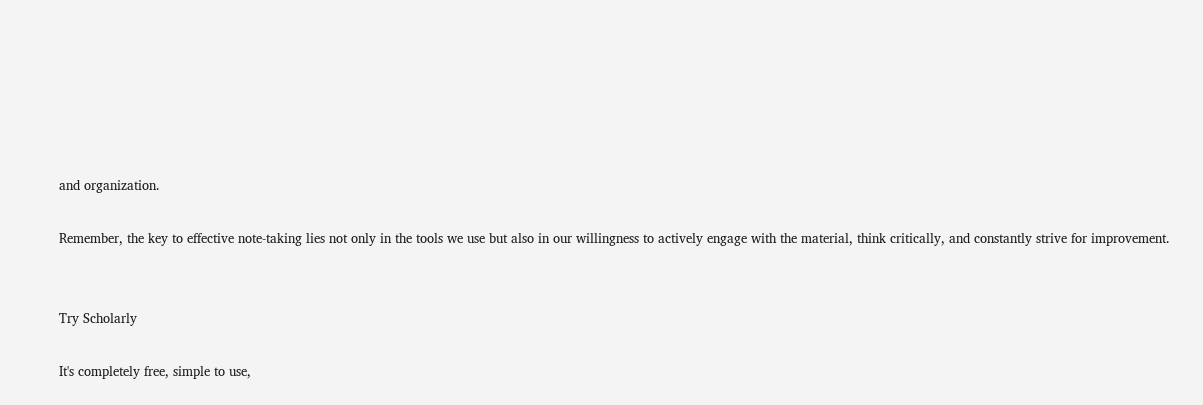and organization.

Remember, the key to effective note-taking lies not only in the tools we use but also in our willingness to actively engage with the material, think critically, and constantly strive for improvement.


Try Scholarly

It's completely free, simple to use,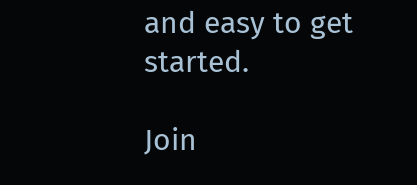and easy to get started.

Join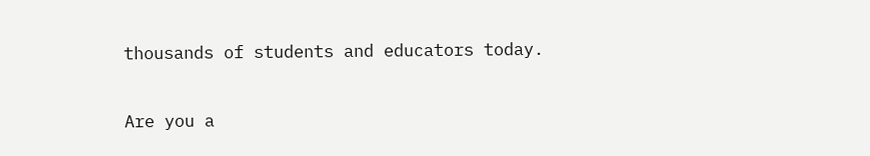thousands of students and educators today.

Are you a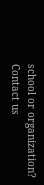school or organization? Contact us